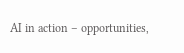AI in action – opportunities,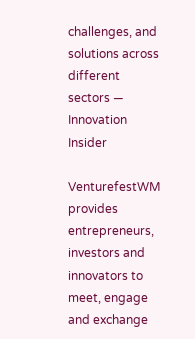challenges, and solutions across different sectors — Innovation Insider

VenturefestWM provides entrepreneurs, investors and innovators to meet, engage and exchange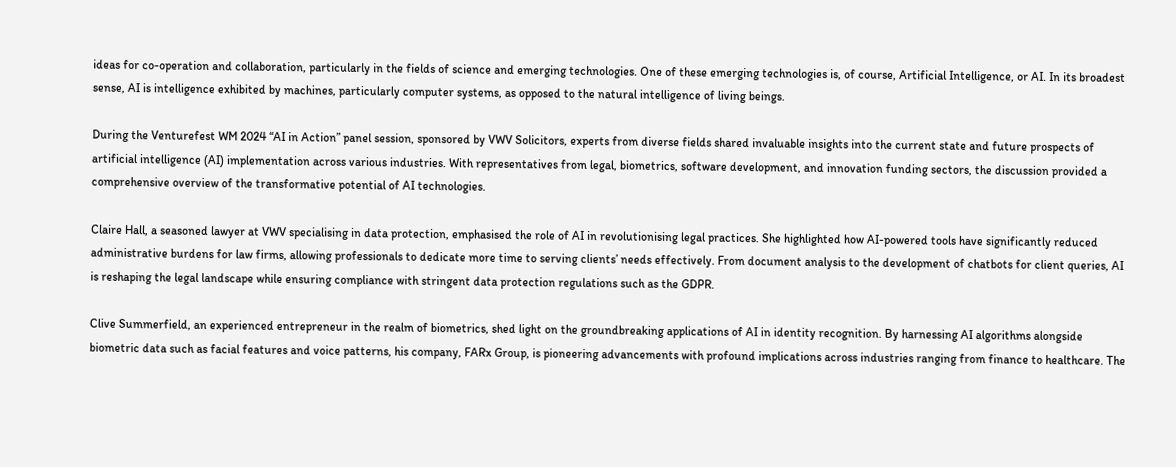ideas for co-operation and collaboration, particularly in the fields of science and emerging technologies. One of these emerging technologies is, of course, Artificial Intelligence, or AI. In its broadest sense, AI is intelligence exhibited by machines, particularly computer systems, as opposed to the natural intelligence of living beings.

During the Venturefest WM 2024 “AI in Action” panel session, sponsored by VWV Solicitors, experts from diverse fields shared invaluable insights into the current state and future prospects of artificial intelligence (AI) implementation across various industries. With representatives from legal, biometrics, software development, and innovation funding sectors, the discussion provided a comprehensive overview of the transformative potential of AI technologies.

Claire Hall, a seasoned lawyer at VWV specialising in data protection, emphasised the role of AI in revolutionising legal practices. She highlighted how AI-powered tools have significantly reduced administrative burdens for law firms, allowing professionals to dedicate more time to serving clients’ needs effectively. From document analysis to the development of chatbots for client queries, AI is reshaping the legal landscape while ensuring compliance with stringent data protection regulations such as the GDPR.

Clive Summerfield, an experienced entrepreneur in the realm of biometrics, shed light on the groundbreaking applications of AI in identity recognition. By harnessing AI algorithms alongside biometric data such as facial features and voice patterns, his company, FARx Group, is pioneering advancements with profound implications across industries ranging from finance to healthcare. The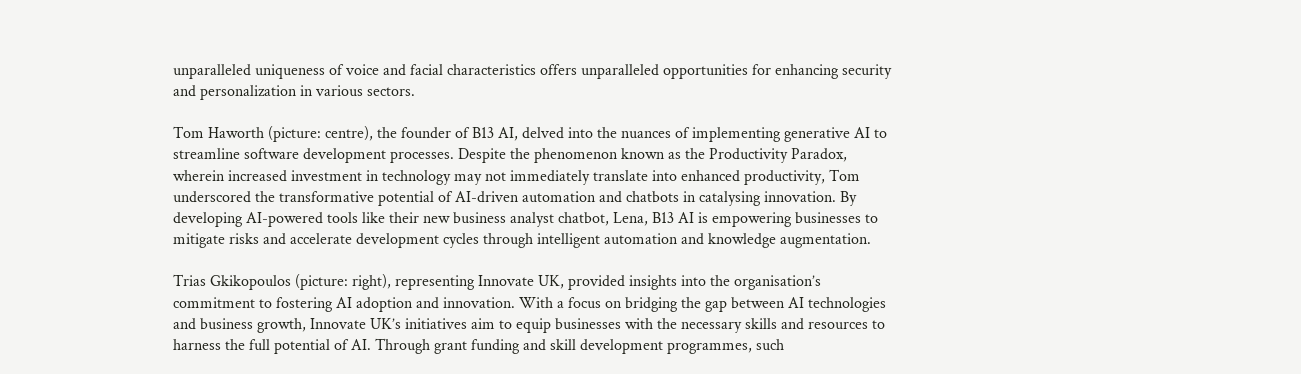unparalleled uniqueness of voice and facial characteristics offers unparalleled opportunities for enhancing security and personalization in various sectors.

Tom Haworth (picture: centre), the founder of B13 AI, delved into the nuances of implementing generative AI to streamline software development processes. Despite the phenomenon known as the Productivity Paradox, wherein increased investment in technology may not immediately translate into enhanced productivity, Tom underscored the transformative potential of AI-driven automation and chatbots in catalysing innovation. By developing AI-powered tools like their new business analyst chatbot, Lena, B13 AI is empowering businesses to mitigate risks and accelerate development cycles through intelligent automation and knowledge augmentation.

Trias Gkikopoulos (picture: right), representing Innovate UK, provided insights into the organisation’s commitment to fostering AI adoption and innovation. With a focus on bridging the gap between AI technologies and business growth, Innovate UK’s initiatives aim to equip businesses with the necessary skills and resources to harness the full potential of AI. Through grant funding and skill development programmes, such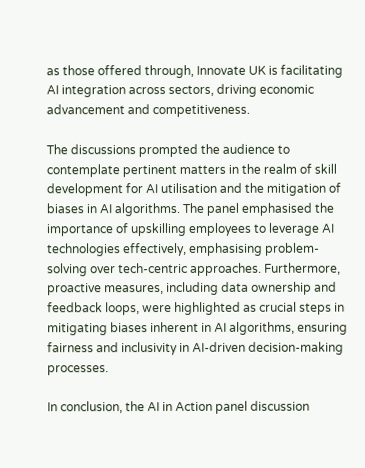as those offered through, Innovate UK is facilitating AI integration across sectors, driving economic advancement and competitiveness.

The discussions prompted the audience to contemplate pertinent matters in the realm of skill development for AI utilisation and the mitigation of biases in AI algorithms. The panel emphasised the importance of upskilling employees to leverage AI technologies effectively, emphasising problem-solving over tech-centric approaches. Furthermore, proactive measures, including data ownership and feedback loops, were highlighted as crucial steps in mitigating biases inherent in AI algorithms, ensuring fairness and inclusivity in AI-driven decision-making processes.

In conclusion, the AI in Action panel discussion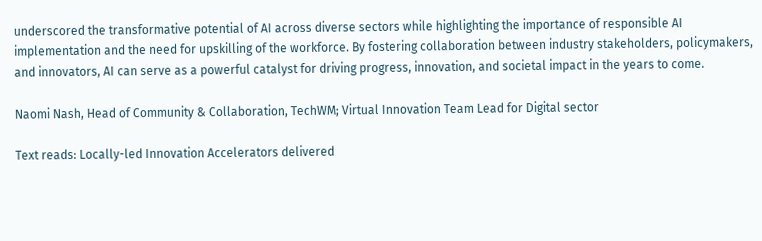underscored the transformative potential of AI across diverse sectors while highlighting the importance of responsible AI implementation and the need for upskilling of the workforce. By fostering collaboration between industry stakeholders, policymakers, and innovators, AI can serve as a powerful catalyst for driving progress, innovation, and societal impact in the years to come.

Naomi Nash, Head of Community & Collaboration, TechWM; Virtual Innovation Team Lead for Digital sector

Text reads: Locally-led Innovation Accelerators delivered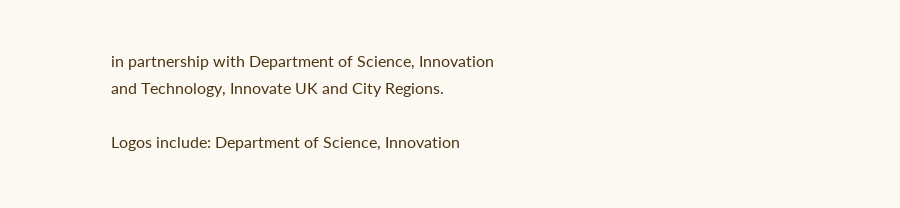in partnership with Department of Science, Innovation and Technology, Innovate UK and City Regions.

Logos include: Department of Science, Innovation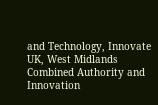and Technology, Innovate UK, West Midlands Combined Authority and Innovation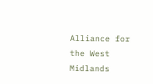Alliance for the West Midlands